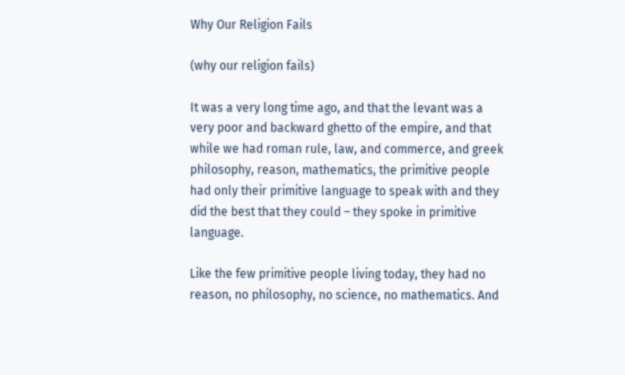Why Our Religion Fails

(why our religion fails)

It was a very long time ago, and that the levant was a very poor and backward ghetto of the empire, and that while we had roman rule, law, and commerce, and greek philosophy, reason, mathematics, the primitive people had only their primitive language to speak with and they did the best that they could – they spoke in primitive language.

Like the few primitive people living today, they had no reason, no philosophy, no science, no mathematics. And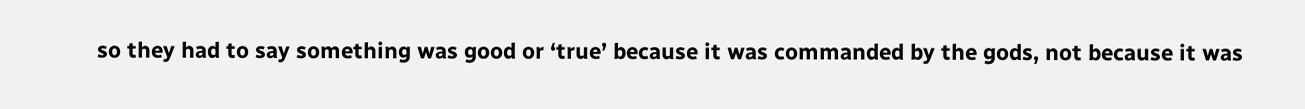so they had to say something was good or ‘true’ because it was commanded by the gods, not because it was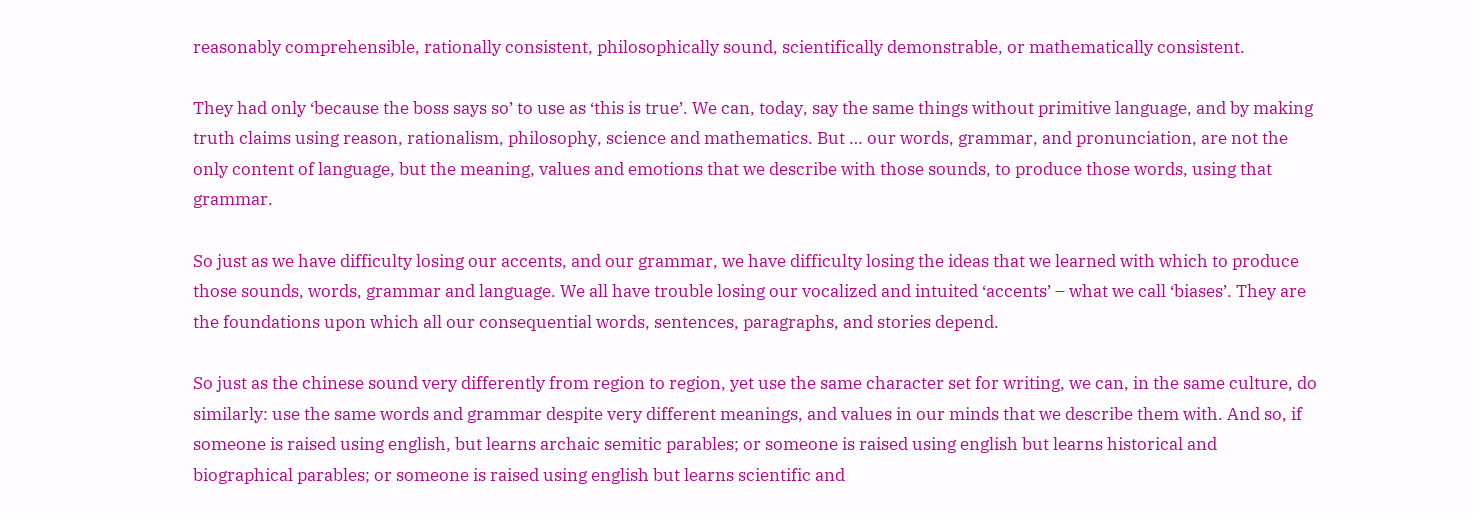reasonably comprehensible, rationally consistent, philosophically sound, scientifically demonstrable, or mathematically consistent.

They had only ‘because the boss says so’ to use as ‘this is true’. We can, today, say the same things without primitive language, and by making truth claims using reason, rationalism, philosophy, science and mathematics. But … our words, grammar, and pronunciation, are not the only content of language, but the meaning, values and emotions that we describe with those sounds, to produce those words, using that grammar.

So just as we have difficulty losing our accents, and our grammar, we have difficulty losing the ideas that we learned with which to produce those sounds, words, grammar and language. We all have trouble losing our vocalized and intuited ‘accents’ – what we call ‘biases’. They are the foundations upon which all our consequential words, sentences, paragraphs, and stories depend.

So just as the chinese sound very differently from region to region, yet use the same character set for writing, we can, in the same culture, do similarly: use the same words and grammar despite very different meanings, and values in our minds that we describe them with. And so, if someone is raised using english, but learns archaic semitic parables; or someone is raised using english but learns historical and biographical parables; or someone is raised using english but learns scientific and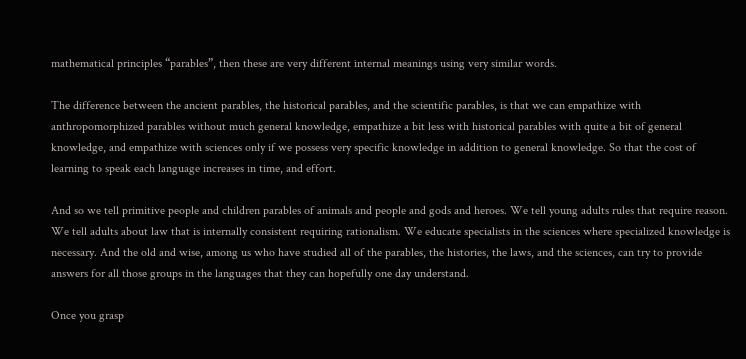mathematical principles “parables”, then these are very different internal meanings using very similar words.

The difference between the ancient parables, the historical parables, and the scientific parables, is that we can empathize with anthropomorphized parables without much general knowledge, empathize a bit less with historical parables with quite a bit of general knowledge, and empathize with sciences only if we possess very specific knowledge in addition to general knowledge. So that the cost of learning to speak each language increases in time, and effort.

And so we tell primitive people and children parables of animals and people and gods and heroes. We tell young adults rules that require reason. We tell adults about law that is internally consistent requiring rationalism. We educate specialists in the sciences where specialized knowledge is necessary. And the old and wise, among us who have studied all of the parables, the histories, the laws, and the sciences, can try to provide answers for all those groups in the languages that they can hopefully one day understand.

Once you grasp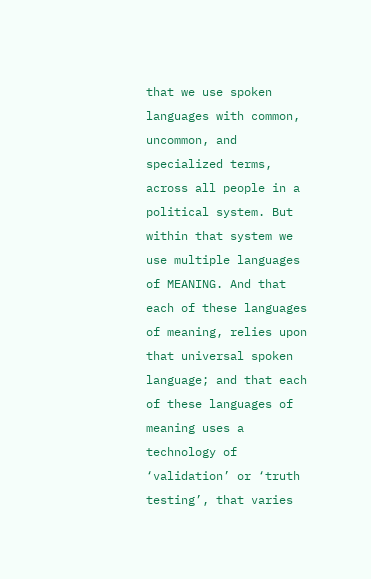that we use spoken languages with common, uncommon, and specialized terms, across all people in a political system. But within that system we use multiple languages of MEANING. And that each of these languages of meaning, relies upon that universal spoken language; and that each of these languages of meaning uses a technology of ‘validation’ or ‘truth testing’, that varies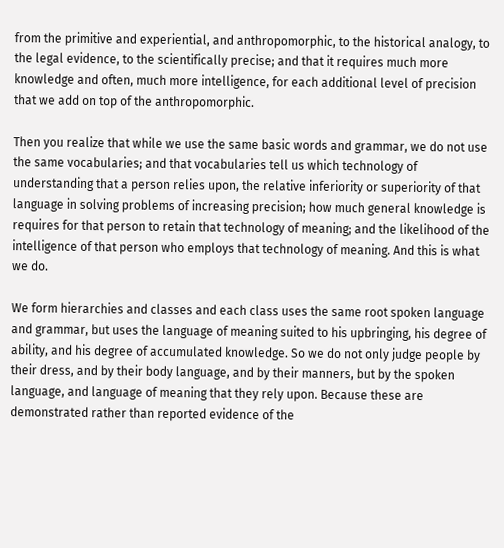from the primitive and experiential, and anthropomorphic, to the historical analogy, to the legal evidence, to the scientifically precise; and that it requires much more knowledge and often, much more intelligence, for each additional level of precision that we add on top of the anthropomorphic.

Then you realize that while we use the same basic words and grammar, we do not use the same vocabularies; and that vocabularies tell us which technology of understanding that a person relies upon, the relative inferiority or superiority of that language in solving problems of increasing precision; how much general knowledge is requires for that person to retain that technology of meaning; and the likelihood of the intelligence of that person who employs that technology of meaning. And this is what we do.

We form hierarchies and classes and each class uses the same root spoken language and grammar, but uses the language of meaning suited to his upbringing, his degree of ability, and his degree of accumulated knowledge. So we do not only judge people by their dress, and by their body language, and by their manners, but by the spoken language, and language of meaning that they rely upon. Because these are demonstrated rather than reported evidence of the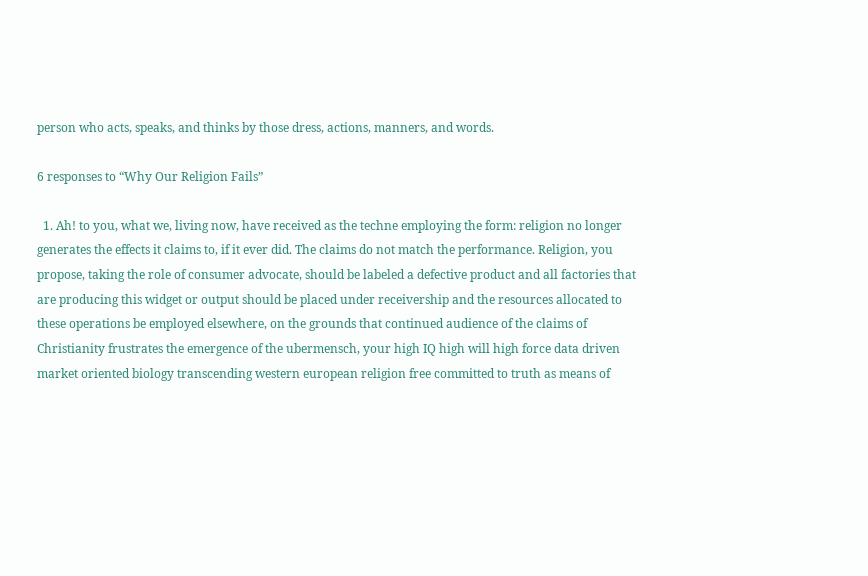person who acts, speaks, and thinks by those dress, actions, manners, and words.

6 responses to “Why Our Religion Fails”

  1. Ah! to you, what we, living now, have received as the techne employing the form: religion no longer generates the effects it claims to, if it ever did. The claims do not match the performance. Religion, you propose, taking the role of consumer advocate, should be labeled a defective product and all factories that are producing this widget or output should be placed under receivership and the resources allocated to these operations be employed elsewhere, on the grounds that continued audience of the claims of Christianity frustrates the emergence of the ubermensch, your high IQ high will high force data driven market oriented biology transcending western european religion free committed to truth as means of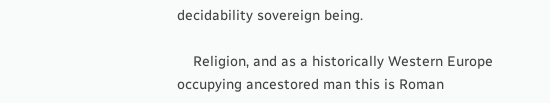decidability sovereign being.

    Religion, and as a historically Western Europe occupying ancestored man this is Roman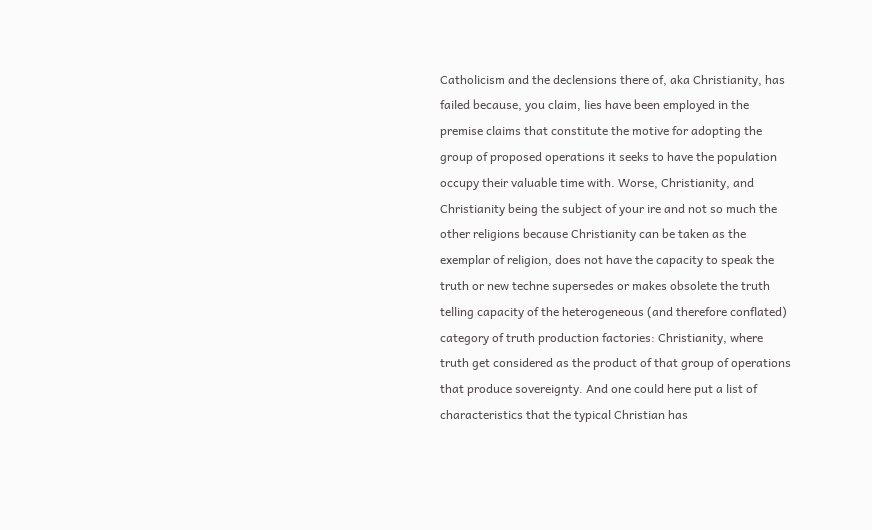Catholicism and the declensions there of, aka Christianity, has failed because, you claim, lies have been employed in the premise claims that constitute the motive for adopting the group of proposed operations it seeks to have the population occupy their valuable time with. Worse, Christianity, and Christianity being the subject of your ire and not so much the other religions because Christianity can be taken as the exemplar of religion, does not have the capacity to speak the truth or new techne supersedes or makes obsolete the truth telling capacity of the heterogeneous (and therefore conflated) category of truth production factories: Christianity, where truth get considered as the product of that group of operations that produce sovereignty. And one could here put a list of characteristics that the typical Christian has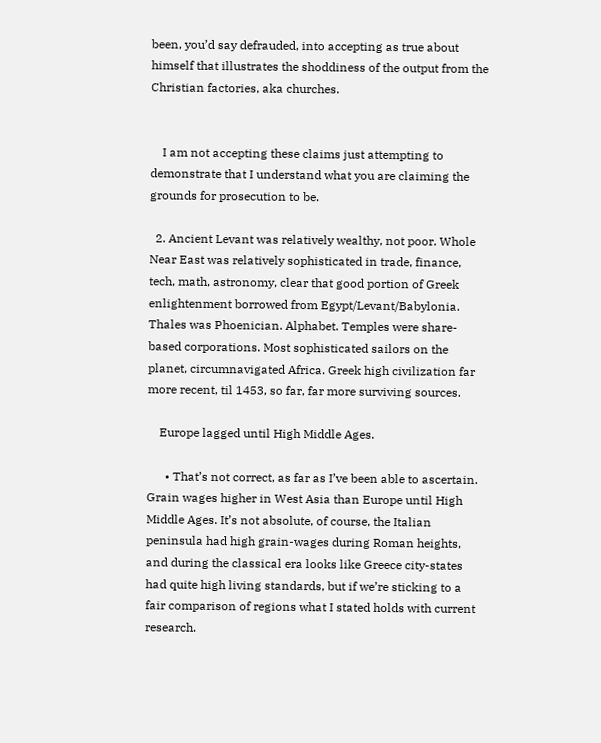been, you’d say defrauded, into accepting as true about himself that illustrates the shoddiness of the output from the Christian factories, aka churches.


    I am not accepting these claims just attempting to demonstrate that I understand what you are claiming the grounds for prosecution to be.

  2. Ancient Levant was relatively wealthy, not poor. Whole Near East was relatively sophisticated in trade, finance, tech, math, astronomy, clear that good portion of Greek enlightenment borrowed from Egypt/Levant/Babylonia. Thales was Phoenician. Alphabet. Temples were share-based corporations. Most sophisticated sailors on the planet, circumnavigated Africa. Greek high civilization far more recent, til 1453, so far, far more surviving sources.

    Europe lagged until High Middle Ages.

      • That’s not correct, as far as I’ve been able to ascertain. Grain wages higher in West Asia than Europe until High Middle Ages. It’s not absolute, of course, the Italian peninsula had high grain-wages during Roman heights, and during the classical era looks like Greece city-states had quite high living standards, but if we’re sticking to a fair comparison of regions what I stated holds with current research.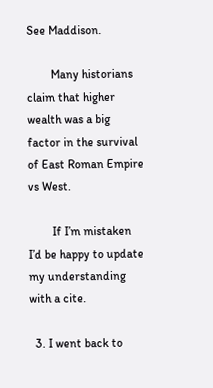See Maddison.

        Many historians claim that higher wealth was a big factor in the survival of East Roman Empire vs West.

        If I’m mistaken I’d be happy to update my understanding with a cite.

  3. I went back to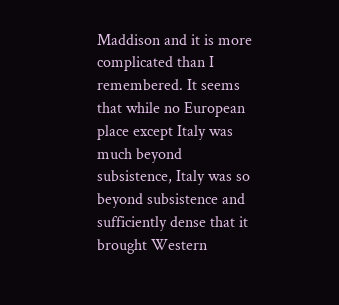Maddison and it is more complicated than I remembered. It seems that while no European place except Italy was much beyond subsistence, Italy was so beyond subsistence and sufficiently dense that it brought Western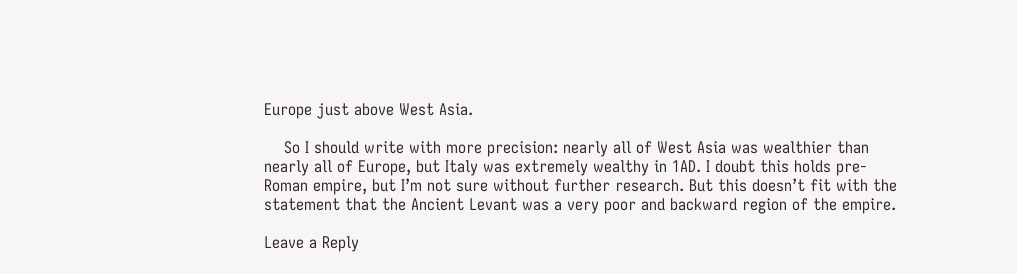Europe just above West Asia.

    So I should write with more precision: nearly all of West Asia was wealthier than nearly all of Europe, but Italy was extremely wealthy in 1AD. I doubt this holds pre-Roman empire, but I’m not sure without further research. But this doesn’t fit with the statement that the Ancient Levant was a very poor and backward region of the empire.

Leave a Reply